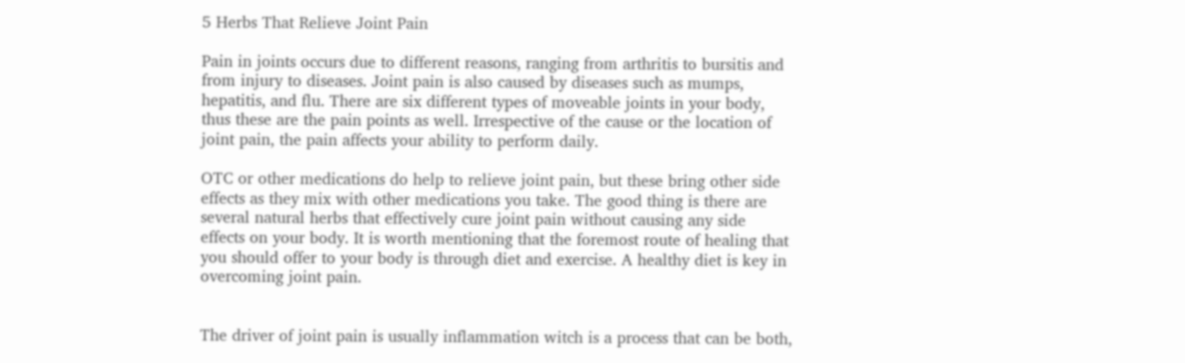5 Herbs That Relieve Joint Pain

Pain in joints occurs due to different reasons, ranging from arthritis to bursitis and from injury to diseases. Joint pain is also caused by diseases such as mumps, hepatitis, and flu. There are six different types of moveable joints in your body, thus these are the pain points as well. Irrespective of the cause or the location of joint pain, the pain affects your ability to perform daily.

OTC or other medications do help to relieve joint pain, but these bring other side effects as they mix with other medications you take. The good thing is there are several natural herbs that effectively cure joint pain without causing any side effects on your body. It is worth mentioning that the foremost route of healing that you should offer to your body is through diet and exercise. A healthy diet is key in overcoming joint pain.


The driver of joint pain is usually inflammation witch is a process that can be both,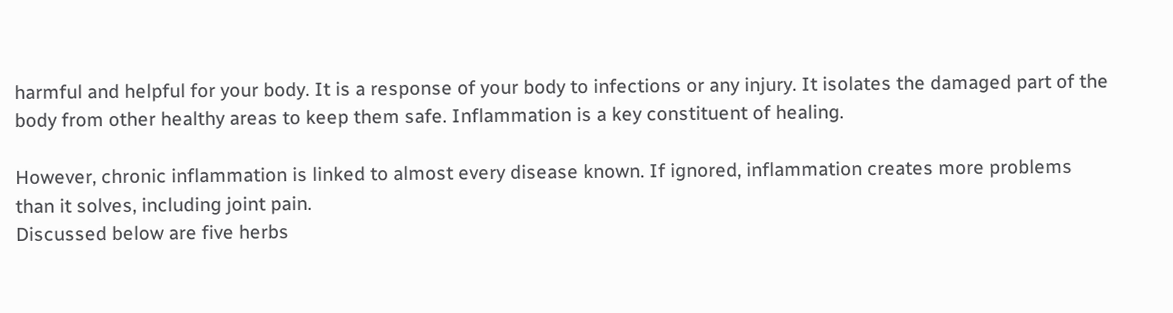harmful and helpful for your body. It is a response of your body to infections or any injury. It isolates the damaged part of the body from other healthy areas to keep them safe. Inflammation is a key constituent of healing.

However, chronic inflammation is linked to almost every disease known. If ignored, inflammation creates more problems than it solves, including joint pain.
Discussed below are five herbs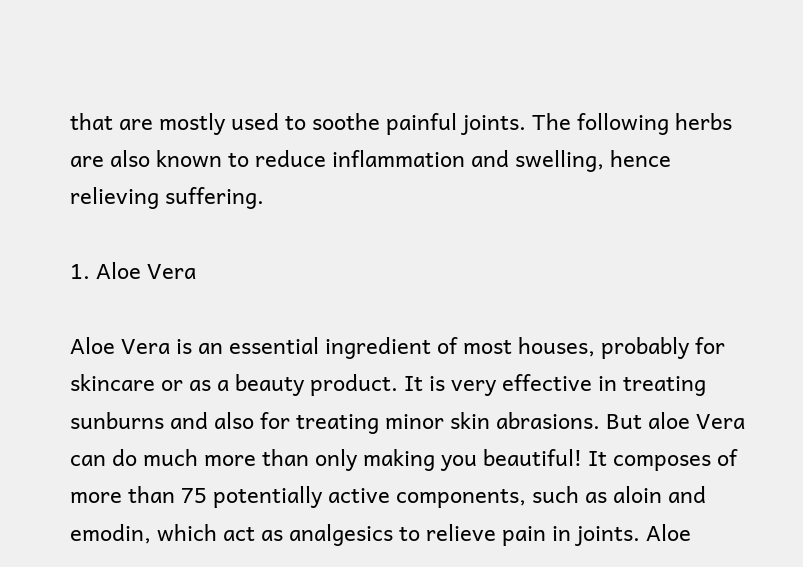that are mostly used to soothe painful joints. The following herbs are also known to reduce inflammation and swelling, hence relieving suffering.

1. Aloe Vera

Aloe Vera is an essential ingredient of most houses, probably for skincare or as a beauty product. It is very effective in treating sunburns and also for treating minor skin abrasions. But aloe Vera can do much more than only making you beautiful! It composes of more than 75 potentially active components, such as aloin and emodin, which act as analgesics to relieve pain in joints. Aloe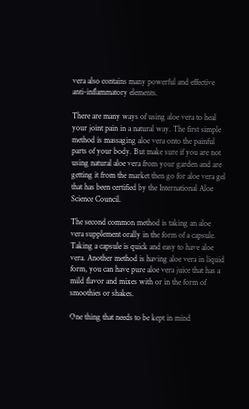vera also contains many powerful and effective anti-inflammatory elements.

There are many ways of using aloe vera to heal your joint pain in a natural way. The first simple method is massaging aloe vera onto the painful parts of your body. But make sure if you are not using natural aloe vera from your garden and are getting it from the market then go for aloe vera gel that has been certified by the International Aloe Science Council.

The second common method is taking an aloe vera supplement orally in the form of a capsule. Taking a capsule is quick and easy to have aloe vera. Another method is having aloe vera in liquid form, you can have pure aloe vera juice that has a mild flavor and mixes with or in the form of smoothies or shakes.

One thing that needs to be kept in mind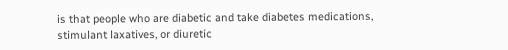is that people who are diabetic and take diabetes medications, stimulant laxatives, or diuretic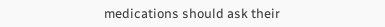medications should ask their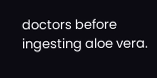doctors before ingesting aloe vera.